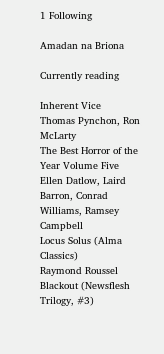1 Following

Amadan na Briona

Currently reading

Inherent Vice
Thomas Pynchon, Ron McLarty
The Best Horror of the Year Volume Five
Ellen Datlow, Laird Barron, Conrad Williams, Ramsey Campbell
Locus Solus (Alma Classics)
Raymond Roussel
Blackout (Newsflesh Trilogy, #3)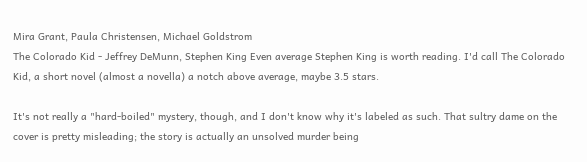Mira Grant, Paula Christensen, Michael Goldstrom
The Colorado Kid - Jeffrey DeMunn, Stephen King Even average Stephen King is worth reading. I'd call The Colorado Kid, a short novel (almost a novella) a notch above average, maybe 3.5 stars.

It's not really a "hard-boiled" mystery, though, and I don't know why it's labeled as such. That sultry dame on the cover is pretty misleading; the story is actually an unsolved murder being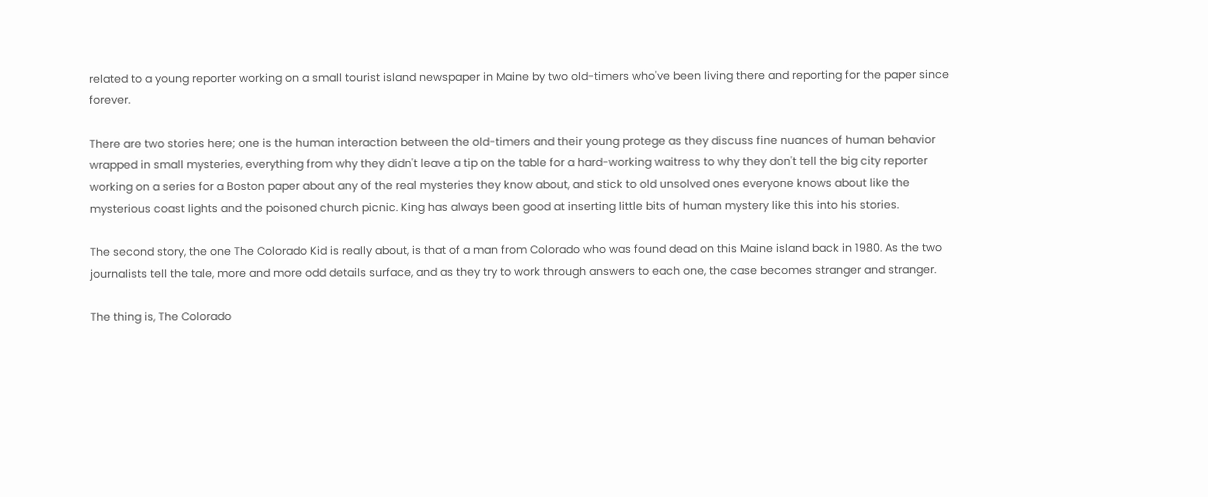related to a young reporter working on a small tourist island newspaper in Maine by two old-timers who've been living there and reporting for the paper since forever.

There are two stories here; one is the human interaction between the old-timers and their young protege as they discuss fine nuances of human behavior wrapped in small mysteries, everything from why they didn't leave a tip on the table for a hard-working waitress to why they don't tell the big city reporter working on a series for a Boston paper about any of the real mysteries they know about, and stick to old unsolved ones everyone knows about like the mysterious coast lights and the poisoned church picnic. King has always been good at inserting little bits of human mystery like this into his stories.

The second story, the one The Colorado Kid is really about, is that of a man from Colorado who was found dead on this Maine island back in 1980. As the two journalists tell the tale, more and more odd details surface, and as they try to work through answers to each one, the case becomes stranger and stranger.

The thing is, The Colorado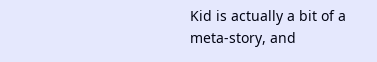Kid is actually a bit of a meta-story, and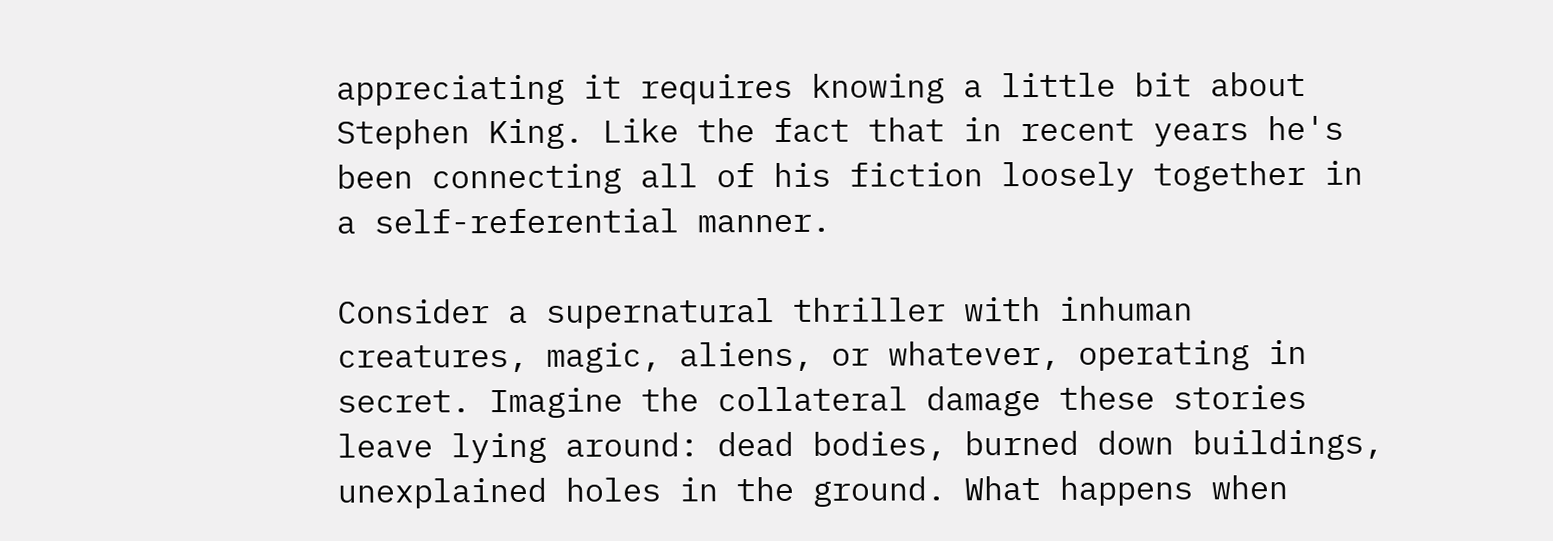appreciating it requires knowing a little bit about Stephen King. Like the fact that in recent years he's been connecting all of his fiction loosely together in a self-referential manner.

Consider a supernatural thriller with inhuman creatures, magic, aliens, or whatever, operating in secret. Imagine the collateral damage these stories leave lying around: dead bodies, burned down buildings, unexplained holes in the ground. What happens when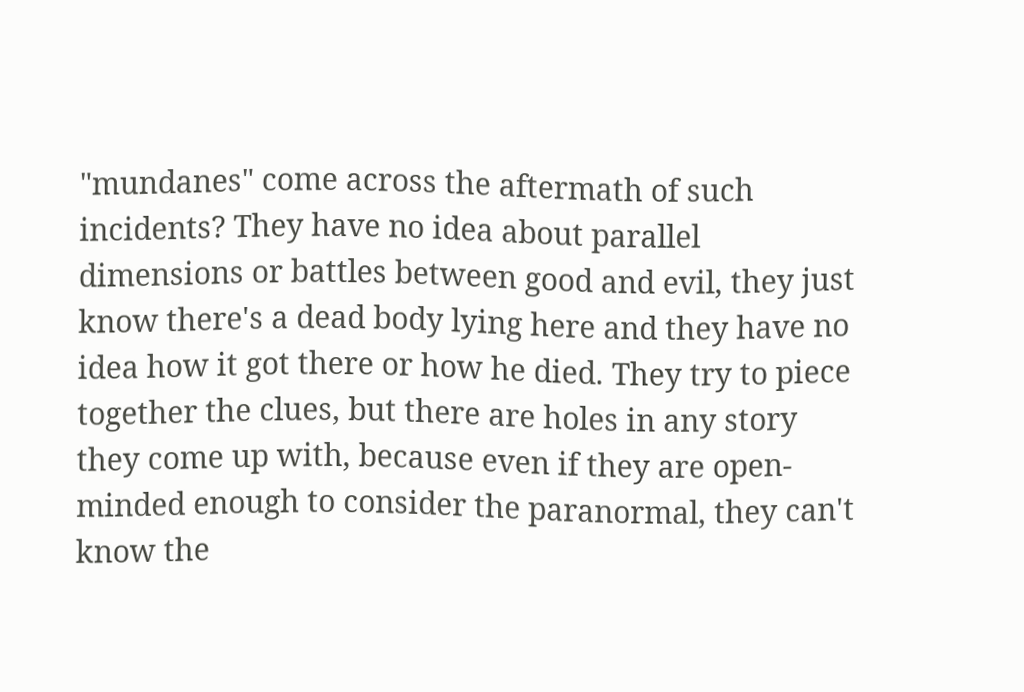"mundanes" come across the aftermath of such incidents? They have no idea about parallel dimensions or battles between good and evil, they just know there's a dead body lying here and they have no idea how it got there or how he died. They try to piece together the clues, but there are holes in any story they come up with, because even if they are open-minded enough to consider the paranormal, they can't know the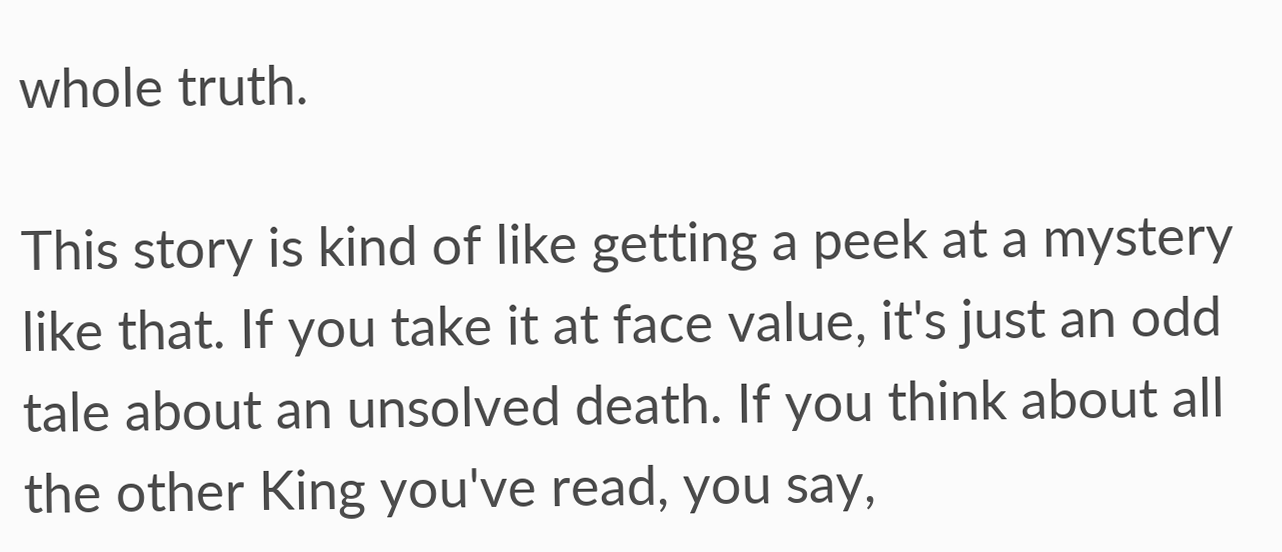whole truth.

This story is kind of like getting a peek at a mystery like that. If you take it at face value, it's just an odd tale about an unsolved death. If you think about all the other King you've read, you say,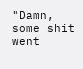"Damn, some shit went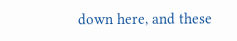down here, and these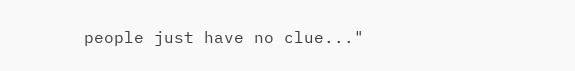people just have no clue..."